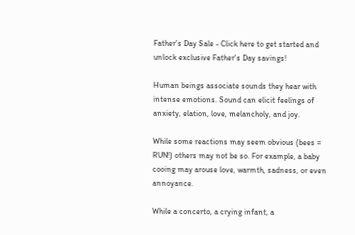Father’s Day Sale - Click here to get started and unlock exclusive Father's Day savings!

Human beings associate sounds they hear with intense emotions. Sound can elicit feelings of anxiety, elation, love, melancholy, and joy.

While some reactions may seem obvious (bees = RUN!) others may not be so. For example, a baby cooing may arouse love, warmth, sadness, or even annoyance.

While a concerto, a crying infant, a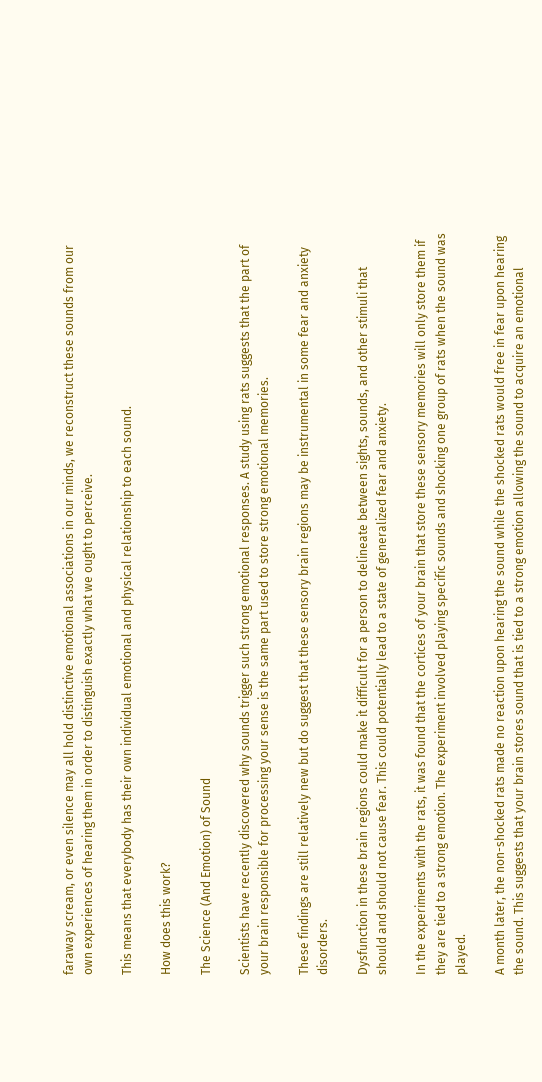faraway scream, or even silence may all hold distinctive emotional associations in our minds, we reconstruct these sounds from our own experiences of hearing them in order to distinguish exactly what we ought to perceive.

This means that everybody has their own individual emotional and physical relationship to each sound.

How does this work?

The Science (And Emotion) of Sound

Scientists have recently discovered why sounds trigger such strong emotional responses. A study using rats suggests that the part of your brain responsible for processing your sense is the same part used to store strong emotional memories.

These findings are still relatively new but do suggest that these sensory brain regions may be instrumental in some fear and anxiety disorders.

Dysfunction in these brain regions could make it difficult for a person to delineate between sights, sounds, and other stimuli that should and should not cause fear. This could potentially lead to a state of generalized fear and anxiety.

In the experiments with the rats, it was found that the cortices of your brain that store these sensory memories will only store them if they are tied to a strong emotion. The experiment involved playing specific sounds and shocking one group of rats when the sound was played.

A month later, the non-shocked rats made no reaction upon hearing the sound while the shocked rats would free in fear upon hearing the sound. This suggests that your brain stores sound that is tied to a strong emotion allowing the sound to acquire an emotional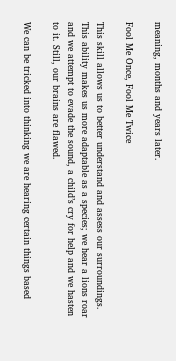meaning, months and years later.

Fool Me Once, Fool Me Twice

This skill allows us to better understand and assess our surroundings. This ability makes us more adaptable as a species; we hear a lions roar and we attempt to evade the sound, a child’s cry for help and we hasten to it. Still, our brains are flawed.

We can be tricked into thinking we are hearing certain things based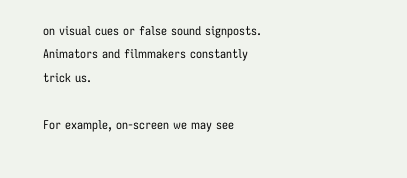on visual cues or false sound signposts. Animators and filmmakers constantly trick us.

For example, on-screen we may see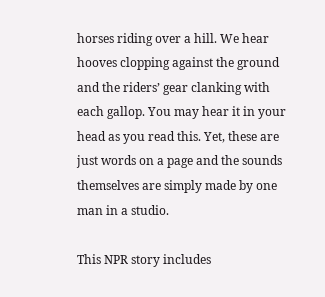horses riding over a hill. We hear hooves clopping against the ground and the riders’ gear clanking with each gallop. You may hear it in your head as you read this. Yet, these are just words on a page and the sounds themselves are simply made by one man in a studio.

This NPR story includes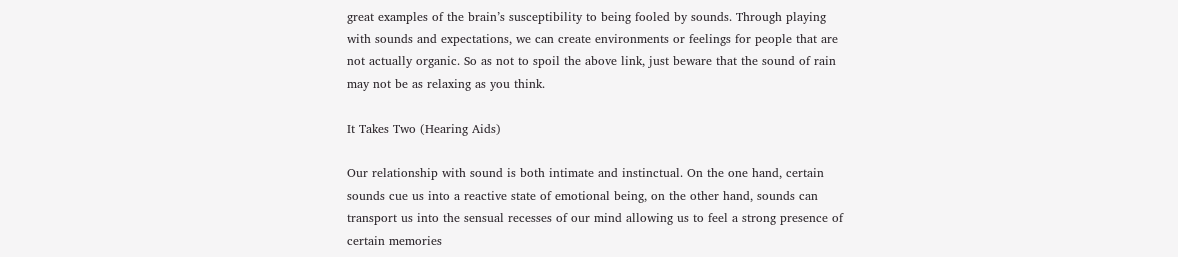great examples of the brain’s susceptibility to being fooled by sounds. Through playing with sounds and expectations, we can create environments or feelings for people that are not actually organic. So as not to spoil the above link, just beware that the sound of rain may not be as relaxing as you think.

It Takes Two (Hearing Aids)

Our relationship with sound is both intimate and instinctual. On the one hand, certain sounds cue us into a reactive state of emotional being, on the other hand, sounds can transport us into the sensual recesses of our mind allowing us to feel a strong presence of certain memories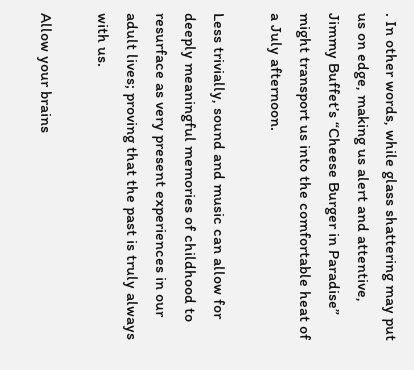. In other words, while glass shattering may put us on edge, making us alert and attentive, Jimmy Buffet’s “Cheese Burger in Paradise” might transport us into the comfortable heat of a July afternoon.

Less trivially, sound and music can allow for deeply meaningful memories of childhood to resurface as very present experiences in our adult lives; proving that the past is truly always with us.

Allow your brains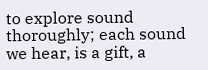to explore sound thoroughly; each sound we hear, is a gift, a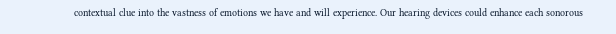contextual clue into the vastness of emotions we have and will experience. Our hearing devices could enhance each sonorous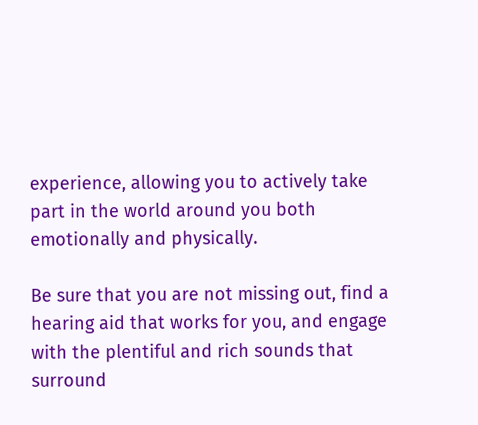experience, allowing you to actively take part in the world around you both emotionally and physically.

Be sure that you are not missing out, find a hearing aid that works for you, and engage with the plentiful and rich sounds that surround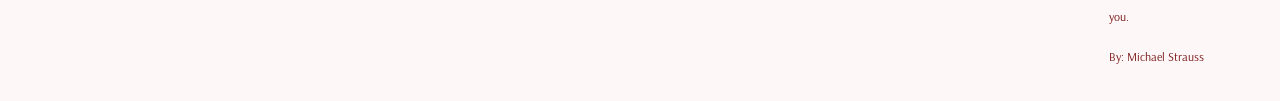you.

By: Michael Strauss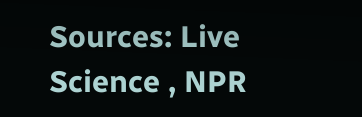Sources: Live Science , NPR